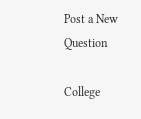Post a New Question

College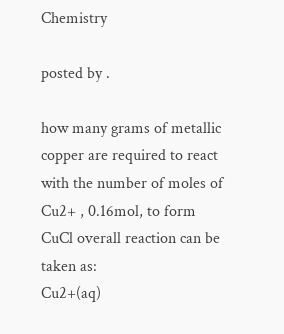Chemistry

posted by .

how many grams of metallic copper are required to react with the number of moles of Cu2+ , 0.16mol, to form CuCl overall reaction can be taken as:
Cu2+(aq)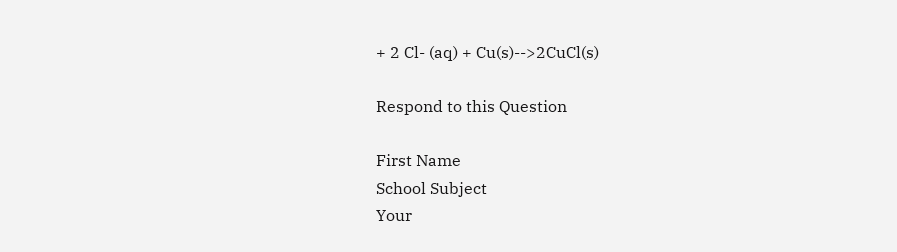+ 2 Cl- (aq) + Cu(s)-->2CuCl(s)

Respond to this Question

First Name
School Subject
Your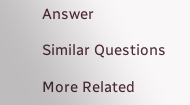Answer

Similar Questions

More Related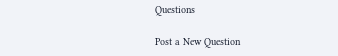Questions

Post a New Question